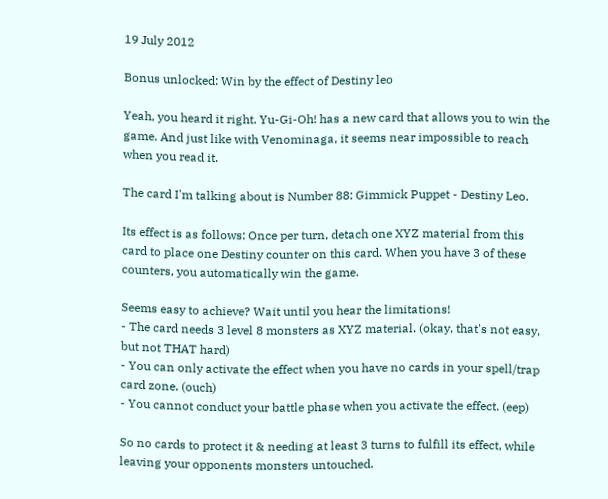19 July 2012

Bonus unlocked: Win by the effect of Destiny leo

Yeah, you heard it right. Yu-Gi-Oh! has a new card that allows you to win the game. And just like with Venominaga, it seems near impossible to reach when you read it.

The card I'm talking about is Number 88: Gimmick Puppet - Destiny Leo.

Its effect is as follows: Once per turn, detach one XYZ material from this card to place one Destiny counter on this card. When you have 3 of these counters, you automatically win the game.

Seems easy to achieve? Wait until you hear the limitations!
- The card needs 3 level 8 monsters as XYZ material. (okay, that's not easy, but not THAT hard)
- You can only activate the effect when you have no cards in your spell/trap card zone. (ouch)
- You cannot conduct your battle phase when you activate the effect. (eep)

So no cards to protect it & needing at least 3 turns to fulfill its effect, while leaving your opponents monsters untouched.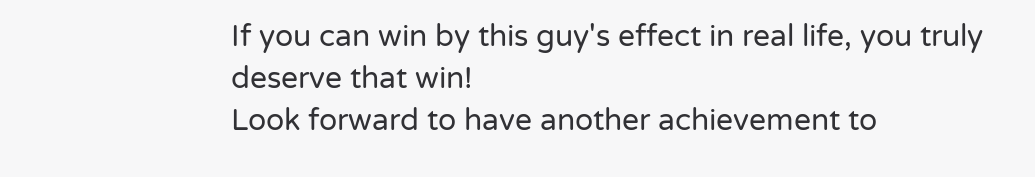If you can win by this guy's effect in real life, you truly deserve that win!
Look forward to have another achievement to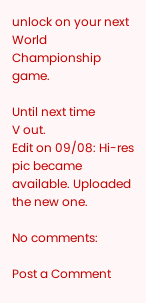unlock on your next World Championship game.

Until next time
V out.
Edit on 09/08: Hi-res pic became available. Uploaded the new one.

No comments:

Post a Comment